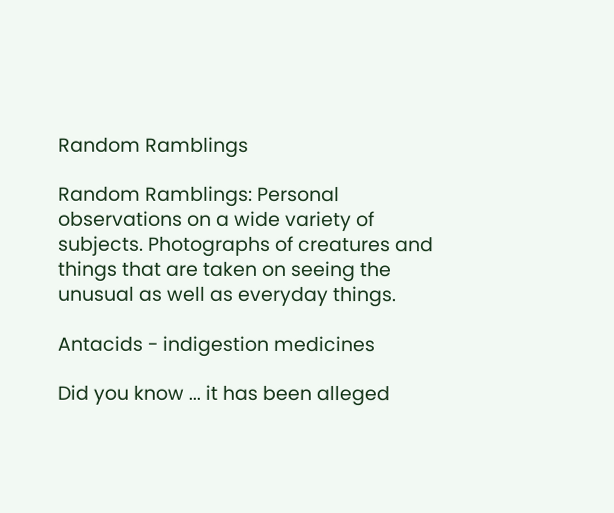Random Ramblings

Random Ramblings: Personal observations on a wide variety of subjects. Photographs of creatures and things that are taken on seeing the unusual as well as everyday things.

Antacids - indigestion medicines

Did you know ... it has been alleged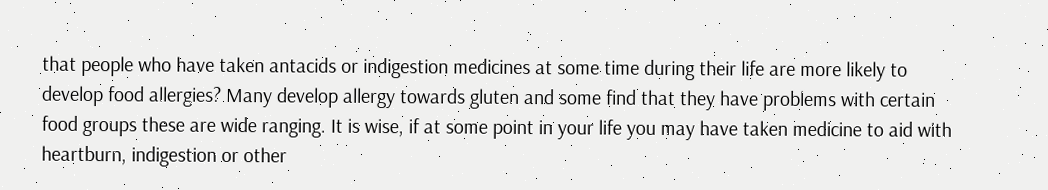that people who have taken antacids or indigestion medicines at some time during their life are more likely to develop food allergies? Many develop allergy towards gluten and some find that they have problems with certain food groups these are wide ranging. It is wise, if at some point in your life you may have taken medicine to aid with heartburn, indigestion or other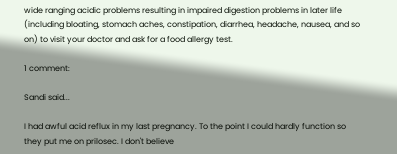wide ranging acidic problems resulting in impaired digestion problems in later life (including bloating, stomach aches, constipation, diarrhea, headache, nausea, and so on) to visit your doctor and ask for a food allergy test.

1 comment:

Sandi said...

I had awful acid reflux in my last pregnancy. To the point I could hardly function so they put me on prilosec. I don't believe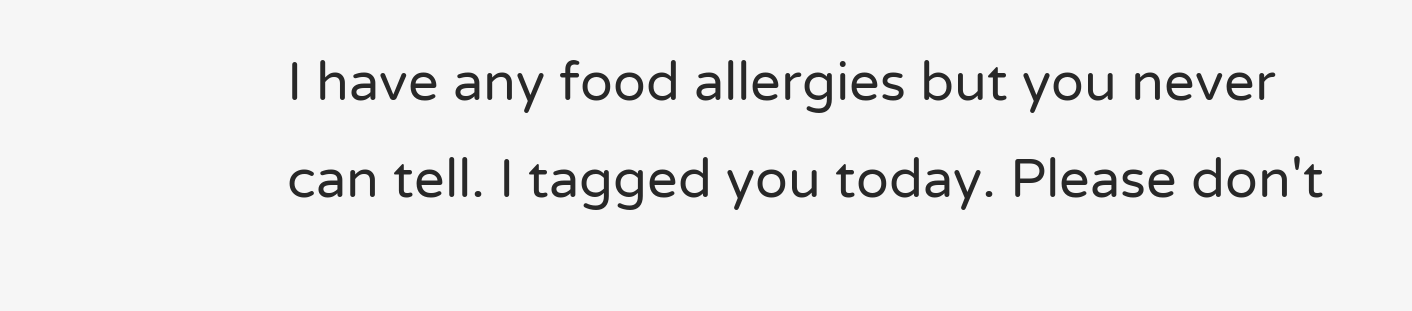I have any food allergies but you never can tell. I tagged you today. Please don't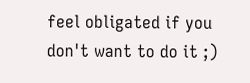feel obligated if you don't want to do it ;)